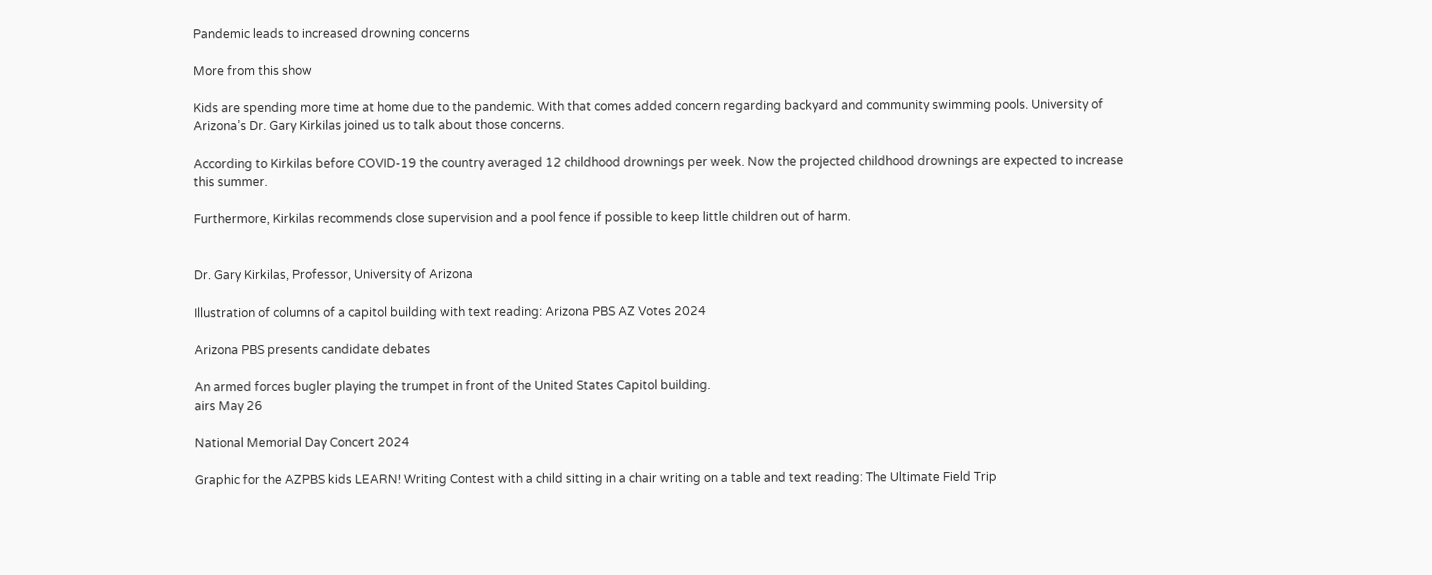Pandemic leads to increased drowning concerns

More from this show

Kids are spending more time at home due to the pandemic. With that comes added concern regarding backyard and community swimming pools. University of Arizona’s Dr. Gary Kirkilas joined us to talk about those concerns.

According to Kirkilas before COVID-19 the country averaged 12 childhood drownings per week. Now the projected childhood drownings are expected to increase this summer.

Furthermore, Kirkilas recommends close supervision and a pool fence if possible to keep little children out of harm.


Dr. Gary Kirkilas, Professor, University of Arizona

Illustration of columns of a capitol building with text reading: Arizona PBS AZ Votes 2024

Arizona PBS presents candidate debates

An armed forces bugler playing the trumpet in front of the United States Capitol building.
airs May 26

National Memorial Day Concert 2024

Graphic for the AZPBS kids LEARN! Writing Contest with a child sitting in a chair writing on a table and text reading: The Ultimate Field Trip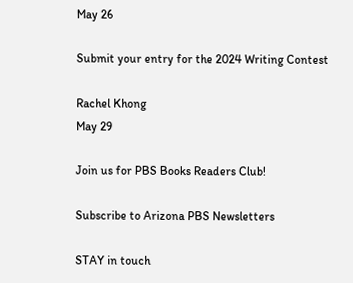May 26

Submit your entry for the 2024 Writing Contest

Rachel Khong
May 29

Join us for PBS Books Readers Club!

Subscribe to Arizona PBS Newsletters

STAY in touch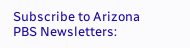Subscribe to Arizona PBS Newsletters: